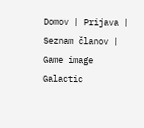Domov | Prijava | Seznam članov |
Game image
Galactic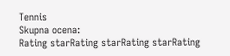Tennis
Skupna ocena:
Rating starRating starRating starRating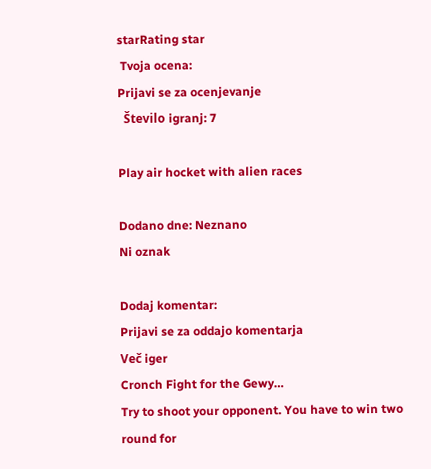starRating star
 Tvoja ocena:
Prijavi se za ocenjevanje
  Število igranj: 7

Play air hocket with alien races

Dodano dne: Neznano
Ni oznak

Dodaj komentar:
Prijavi se za oddajo komentarja
Več iger
Cronch Fight for the Gewy…
Try to shoot your opponent. You have to win two round for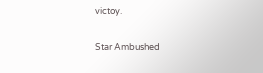victoy.

Star Ambushed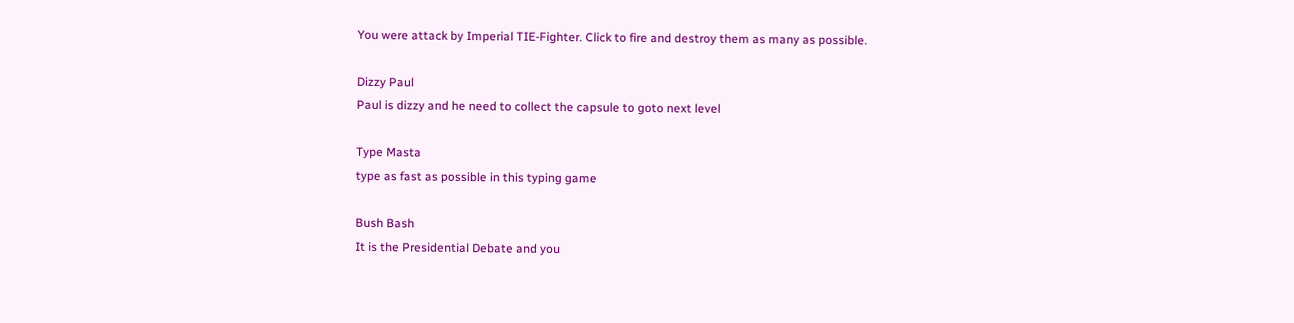You were attack by Imperial TIE-Fighter. Click to fire and destroy them as many as possible.

Dizzy Paul
Paul is dizzy and he need to collect the capsule to goto next level

Type Masta
type as fast as possible in this typing game

Bush Bash
It is the Presidential Debate and you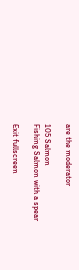are the moderator

105 Salmon
Fishing Salmon with a spear

Exit fullscreen